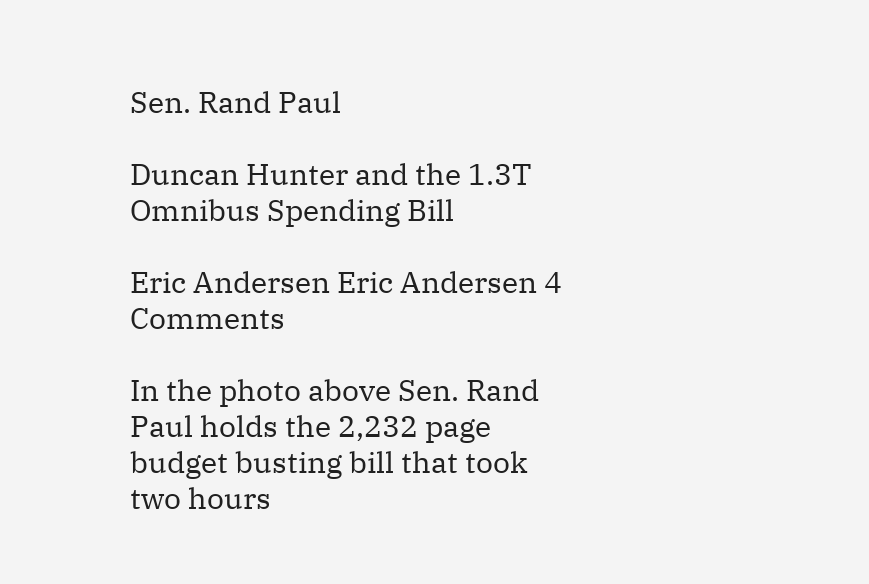Sen. Rand Paul

Duncan Hunter and the 1.3T Omnibus Spending Bill

Eric Andersen Eric Andersen 4 Comments

In the photo above Sen. Rand Paul holds the 2,232 page budget busting bill that took two hours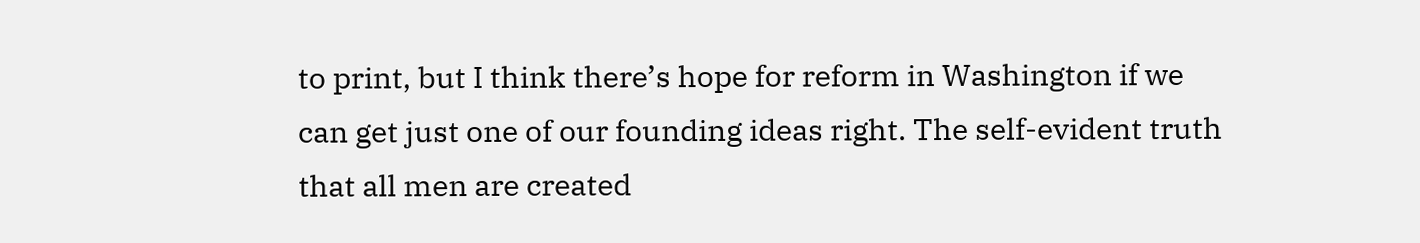to print, but I think there’s hope for reform in Washington if we can get just one of our founding ideas right. The self-evident truth that all men are created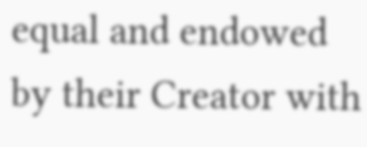equal and endowed by their Creator with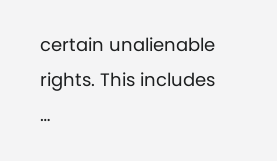certain unalienable rights. This includes …